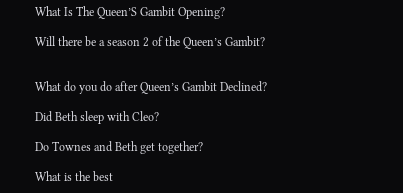What Is The Queen’S Gambit Opening?

Will there be a season 2 of the Queen’s Gambit?


What do you do after Queen’s Gambit Declined?

Did Beth sleep with Cleo?

Do Townes and Beth get together?

What is the best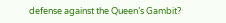defense against the Queen’s Gambit?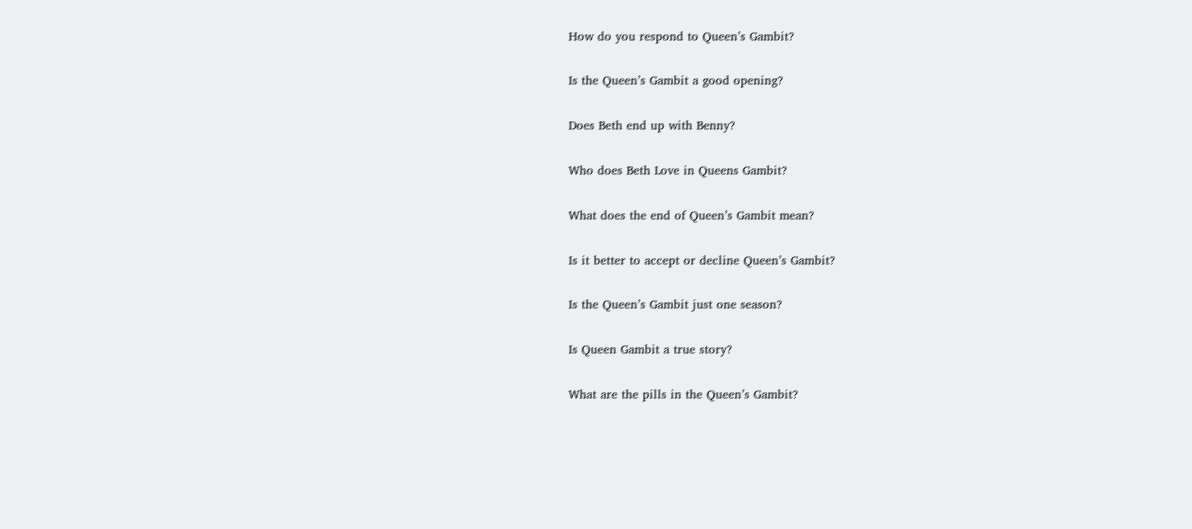How do you respond to Queen’s Gambit?

Is the Queen’s Gambit a good opening?

Does Beth end up with Benny?

Who does Beth Love in Queens Gambit?

What does the end of Queen’s Gambit mean?

Is it better to accept or decline Queen’s Gambit?

Is the Queen’s Gambit just one season?

Is Queen Gambit a true story?

What are the pills in the Queen’s Gambit?